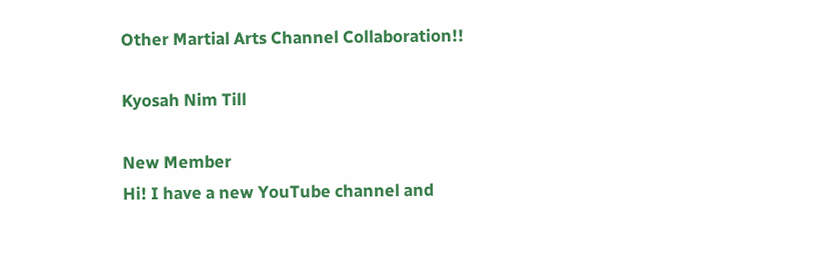Other Martial Arts Channel Collaboration!!

Kyosah Nim Till

New Member
Hi! I have a new YouTube channel and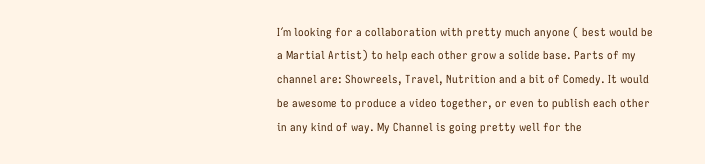I´m looking for a collaboration with pretty much anyone ( best would be a Martial Artist) to help each other grow a solide base. Parts of my channel are: Showreels, Travel, Nutrition and a bit of Comedy. It would be awesome to produce a video together, or even to publish each other in any kind of way. My Channel is going pretty well for the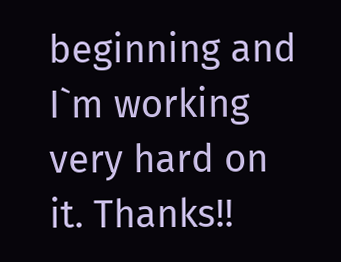beginning and I`m working very hard on it. Thanks!!